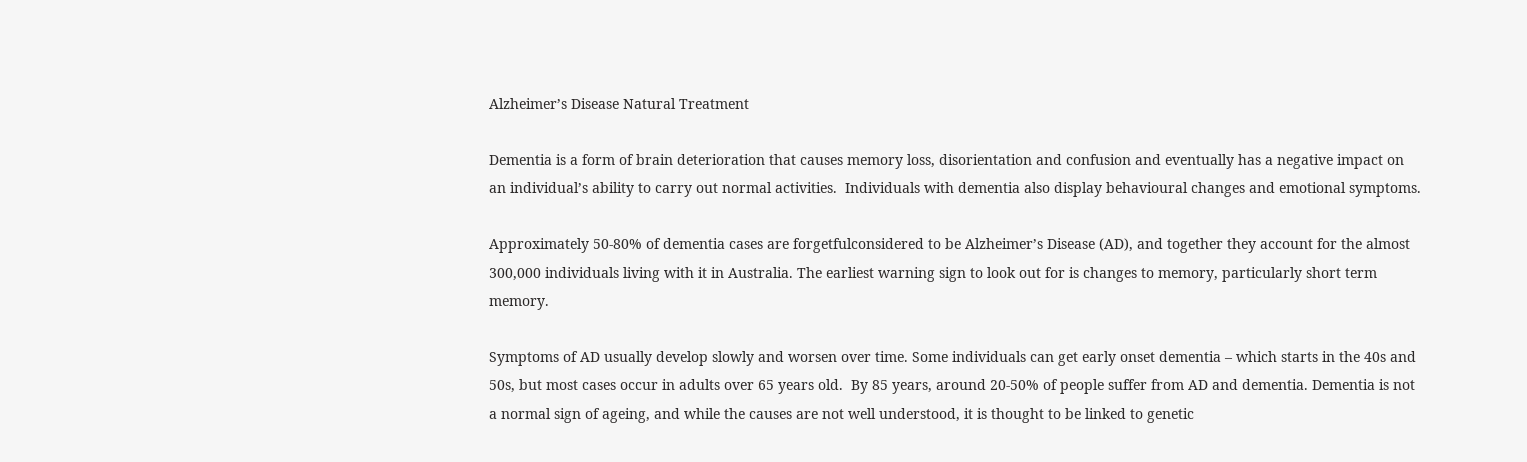Alzheimer’s Disease Natural Treatment

Dementia is a form of brain deterioration that causes memory loss, disorientation and confusion and eventually has a negative impact on an individual’s ability to carry out normal activities.  Individuals with dementia also display behavioural changes and emotional symptoms.

Approximately 50-80% of dementia cases are forgetfulconsidered to be Alzheimer’s Disease (AD), and together they account for the almost 300,000 individuals living with it in Australia. The earliest warning sign to look out for is changes to memory, particularly short term memory.

Symptoms of AD usually develop slowly and worsen over time. Some individuals can get early onset dementia – which starts in the 40s and 50s, but most cases occur in adults over 65 years old.  By 85 years, around 20-50% of people suffer from AD and dementia. Dementia is not a normal sign of ageing, and while the causes are not well understood, it is thought to be linked to genetic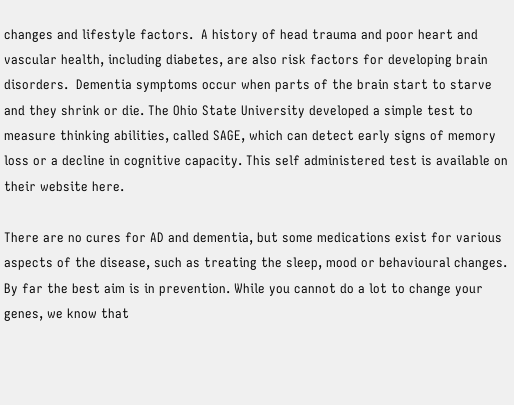changes and lifestyle factors.  A history of head trauma and poor heart and vascular health, including diabetes, are also risk factors for developing brain disorders.  Dementia symptoms occur when parts of the brain start to starve and they shrink or die. The Ohio State University developed a simple test to measure thinking abilities, called SAGE, which can detect early signs of memory loss or a decline in cognitive capacity. This self administered test is available on their website here.

There are no cures for AD and dementia, but some medications exist for various aspects of the disease, such as treating the sleep, mood or behavioural changes. By far the best aim is in prevention. While you cannot do a lot to change your genes, we know that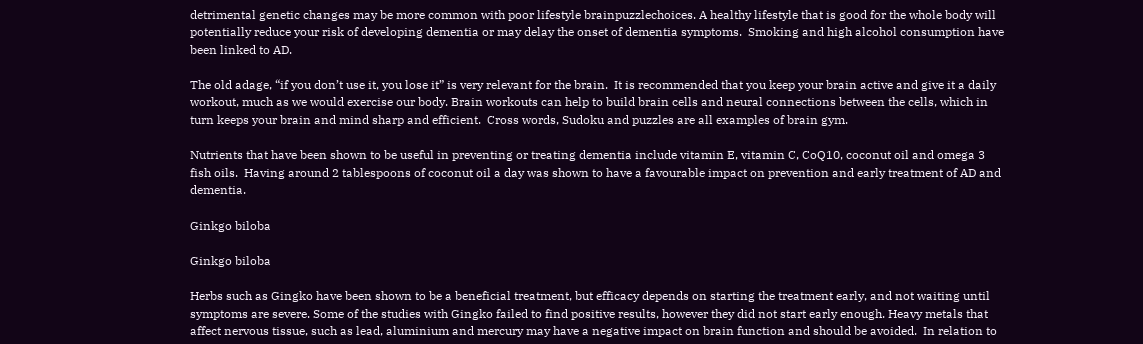detrimental genetic changes may be more common with poor lifestyle brainpuzzlechoices. A healthy lifestyle that is good for the whole body will potentially reduce your risk of developing dementia or may delay the onset of dementia symptoms.  Smoking and high alcohol consumption have been linked to AD.

The old adage, “if you don’t use it, you lose it” is very relevant for the brain.  It is recommended that you keep your brain active and give it a daily workout, much as we would exercise our body. Brain workouts can help to build brain cells and neural connections between the cells, which in turn keeps your brain and mind sharp and efficient.  Cross words, Sudoku and puzzles are all examples of brain gym.

Nutrients that have been shown to be useful in preventing or treating dementia include vitamin E, vitamin C, CoQ10, coconut oil and omega 3 fish oils.  Having around 2 tablespoons of coconut oil a day was shown to have a favourable impact on prevention and early treatment of AD and dementia.

Ginkgo biloba

Ginkgo biloba

Herbs such as Gingko have been shown to be a beneficial treatment, but efficacy depends on starting the treatment early, and not waiting until symptoms are severe. Some of the studies with Gingko failed to find positive results, however they did not start early enough. Heavy metals that affect nervous tissue, such as lead, aluminium and mercury may have a negative impact on brain function and should be avoided.  In relation to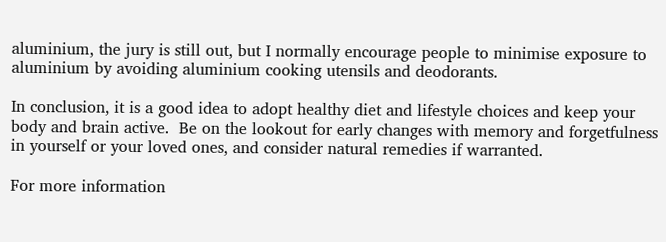aluminium, the jury is still out, but I normally encourage people to minimise exposure to aluminium by avoiding aluminium cooking utensils and deodorants.

In conclusion, it is a good idea to adopt healthy diet and lifestyle choices and keep your body and brain active.  Be on the lookout for early changes with memory and forgetfulness in yourself or your loved ones, and consider natural remedies if warranted.

For more information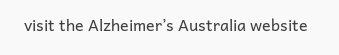visit the Alzheimer’s Australia website